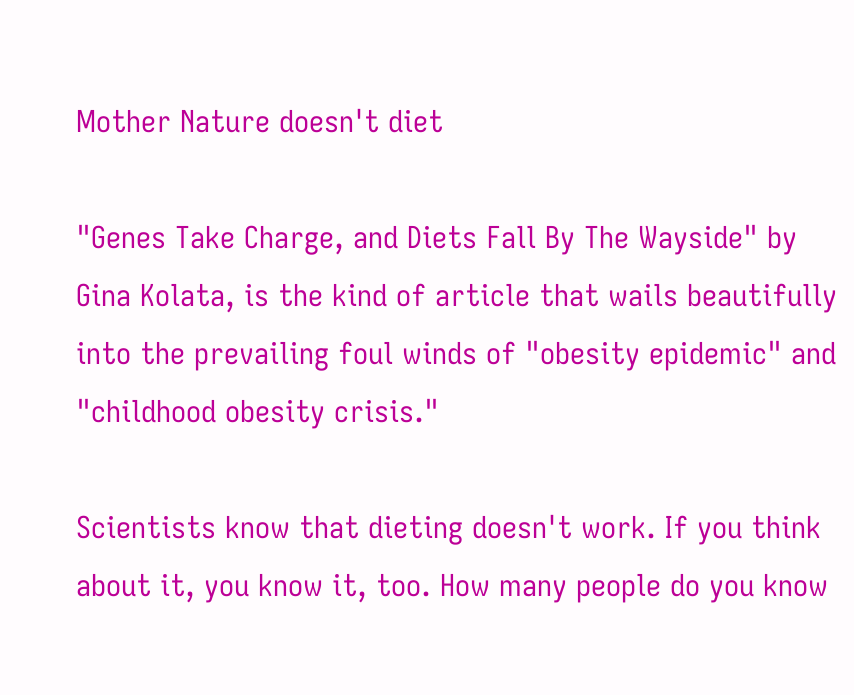Mother Nature doesn't diet

"Genes Take Charge, and Diets Fall By The Wayside" by Gina Kolata, is the kind of article that wails beautifully into the prevailing foul winds of "obesity epidemic" and "childhood obesity crisis."

Scientists know that dieting doesn't work. If you think about it, you know it, too. How many people do you know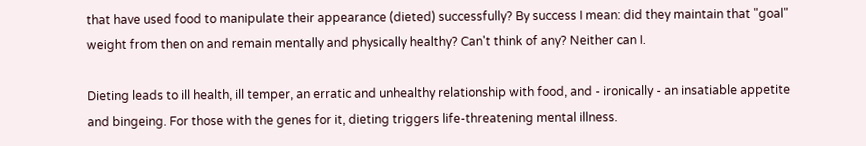that have used food to manipulate their appearance (dieted) successfully? By success I mean: did they maintain that "goal" weight from then on and remain mentally and physically healthy? Can't think of any? Neither can I.

Dieting leads to ill health, ill temper, an erratic and unhealthy relationship with food, and - ironically - an insatiable appetite and bingeing. For those with the genes for it, dieting triggers life-threatening mental illness.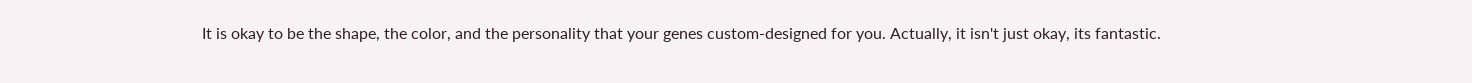It is okay to be the shape, the color, and the personality that your genes custom-designed for you. Actually, it isn't just okay, its fantastic.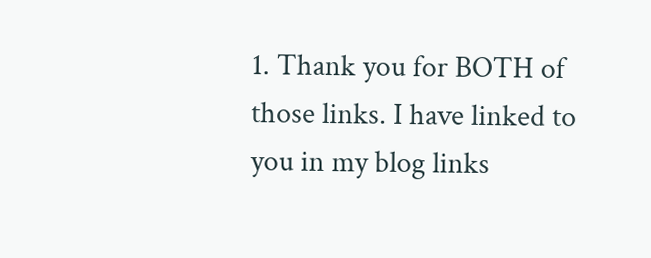1. Thank you for BOTH of those links. I have linked to you in my blog links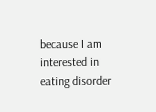because I am interested in eating disorder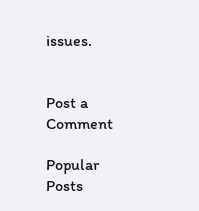issues.


Post a Comment

Popular Posts